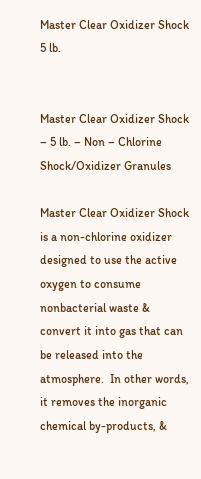Master Clear Oxidizer Shock 5 lb.


Master Clear Oxidizer Shock – 5 lb. – Non – Chlorine Shock/Oxidizer Granules

Master Clear Oxidizer Shock is a non-chlorine oxidizer designed to use the active oxygen to consume nonbacterial waste & convert it into gas that can be released into the atmosphere.  In other words, it removes the inorganic chemical by-products, &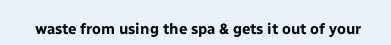waste from using the spa & gets it out of your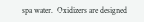spa water.  Oxidizers are designed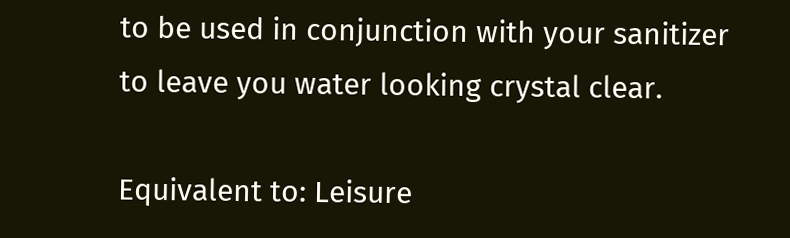to be used in conjunction with your sanitizer to leave you water looking crystal clear.

Equivalent to: Leisure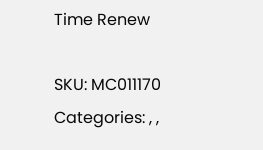Time Renew

SKU: MC011170 Categories: , ,